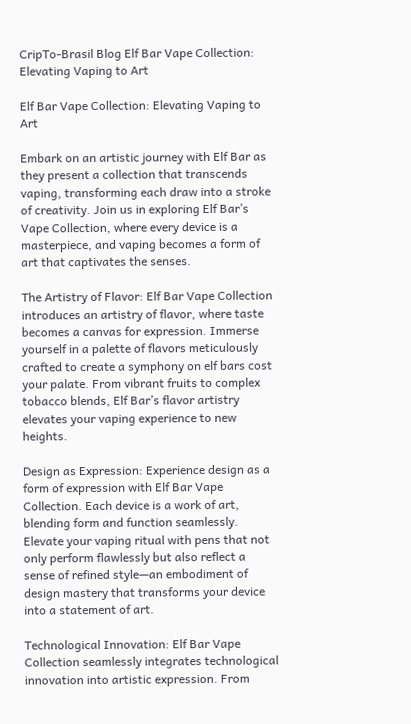CripTo-Brasil Blog Elf Bar Vape Collection: Elevating Vaping to Art

Elf Bar Vape Collection: Elevating Vaping to Art

Embark on an artistic journey with Elf Bar as they present a collection that transcends vaping, transforming each draw into a stroke of creativity. Join us in exploring Elf Bar’s Vape Collection, where every device is a masterpiece, and vaping becomes a form of art that captivates the senses.

The Artistry of Flavor: Elf Bar Vape Collection introduces an artistry of flavor, where taste becomes a canvas for expression. Immerse yourself in a palette of flavors meticulously crafted to create a symphony on elf bars cost your palate. From vibrant fruits to complex tobacco blends, Elf Bar’s flavor artistry elevates your vaping experience to new heights.

Design as Expression: Experience design as a form of expression with Elf Bar Vape Collection. Each device is a work of art, blending form and function seamlessly. Elevate your vaping ritual with pens that not only perform flawlessly but also reflect a sense of refined style—an embodiment of design mastery that transforms your device into a statement of art.

Technological Innovation: Elf Bar Vape Collection seamlessly integrates technological innovation into artistic expression. From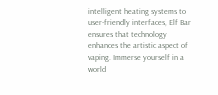intelligent heating systems to user-friendly interfaces, Elf Bar ensures that technology enhances the artistic aspect of vaping. Immerse yourself in a world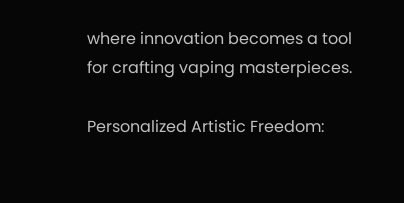where innovation becomes a tool for crafting vaping masterpieces.

Personalized Artistic Freedom: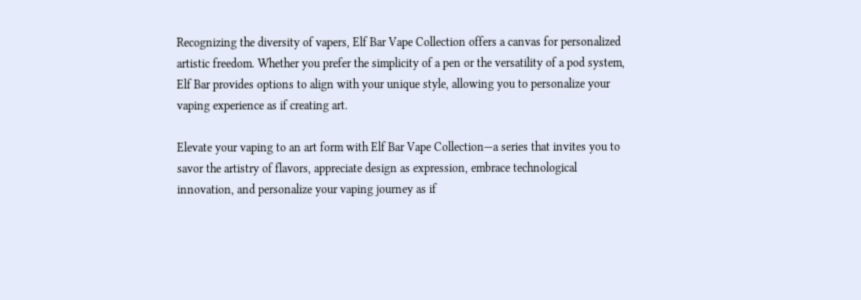Recognizing the diversity of vapers, Elf Bar Vape Collection offers a canvas for personalized artistic freedom. Whether you prefer the simplicity of a pen or the versatility of a pod system, Elf Bar provides options to align with your unique style, allowing you to personalize your vaping experience as if creating art.

Elevate your vaping to an art form with Elf Bar Vape Collection—a series that invites you to savor the artistry of flavors, appreciate design as expression, embrace technological innovation, and personalize your vaping journey as if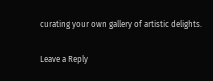curating your own gallery of artistic delights.

Leave a Reply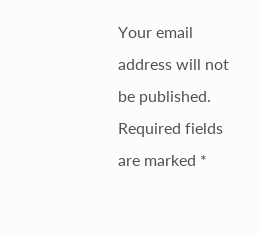Your email address will not be published. Required fields are marked *